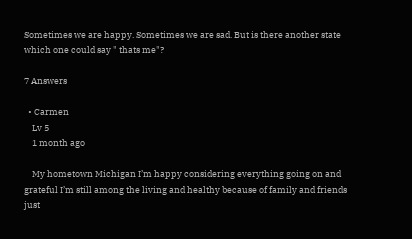Sometimes we are happy. Sometimes we are sad. But is there another state which one could say " thats me"?

7 Answers

  • Carmen
    Lv 5
    1 month ago

    My hometown Michigan I’m happy considering everything going on and grateful I’m still among the living and healthy because of family and friends just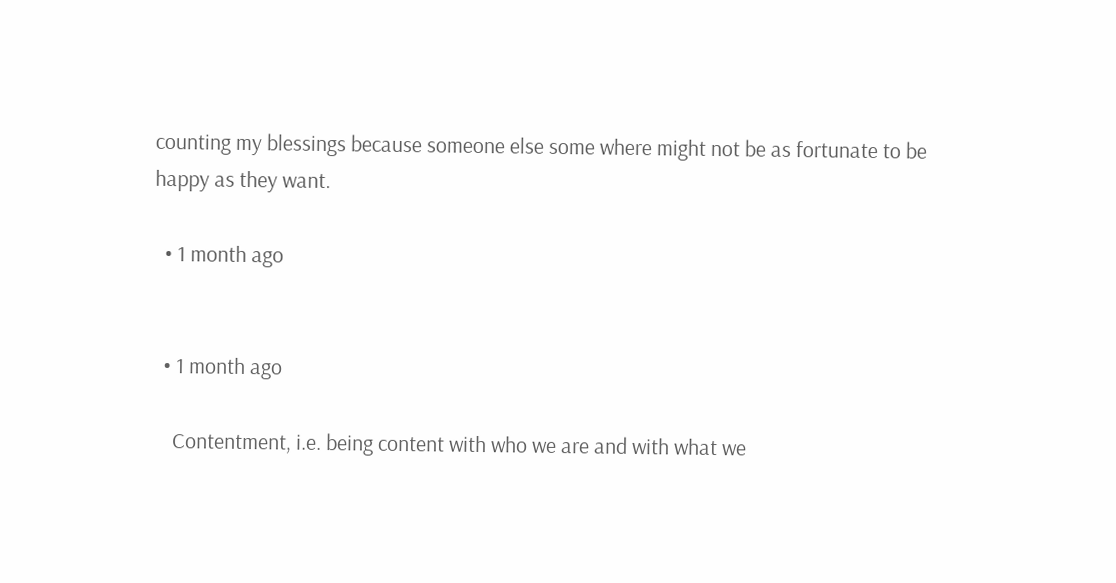counting my blessings because someone else some where might not be as fortunate to be happy as they want.

  • 1 month ago


  • 1 month ago

    Contentment, i.e. being content with who we are and with what we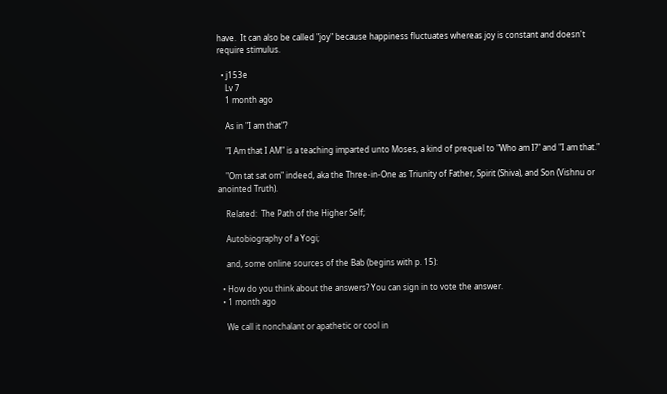have.  It can also be called "joy" because happiness fluctuates whereas joy is constant and doesn't require stimulus.

  • j153e
    Lv 7
    1 month ago

    As in "I am that"?

    "I Am that I AM" is a teaching imparted unto Moses, a kind of prequel to "Who am I?" and "I am that."

    "Om tat sat om" indeed, aka the Three-in-One as Triunity of Father, Spirit (Shiva), and Son (Vishnu or anointed Truth).

    Related:  The Path of the Higher Self;

    Autobiography of a Yogi;

    and, some online sources of the Bab (begins with p. 15):

  • How do you think about the answers? You can sign in to vote the answer.
  • 1 month ago

    We call it nonchalant or apathetic or cool in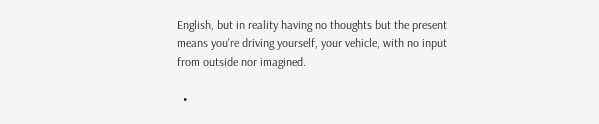English, but in reality having no thoughts but the present means you're driving yourself, your vehicle, with no input from outside nor imagined.

  •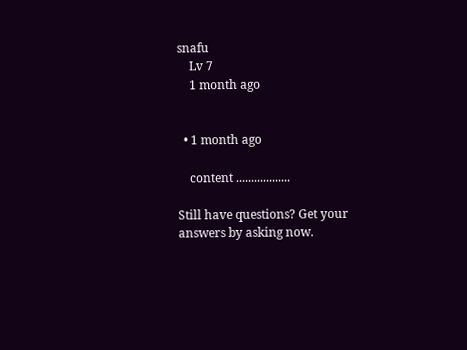snafu
    Lv 7
    1 month ago


  • 1 month ago

    content ..................

Still have questions? Get your answers by asking now.